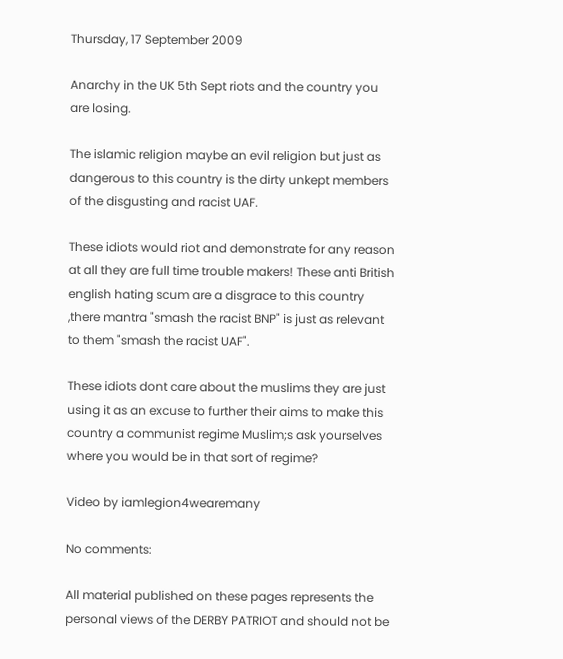Thursday, 17 September 2009

Anarchy in the UK 5th Sept riots and the country you are losing.

The islamic religion maybe an evil religion but just as dangerous to this country is the dirty unkept members of the disgusting and racist UAF.

These idiots would riot and demonstrate for any reason at all they are full time trouble makers! These anti British english hating scum are a disgrace to this country ,there mantra "smash the racist BNP" is just as relevant to them "smash the racist UAF".

These idiots dont care about the muslims they are just using it as an excuse to further their aims to make this country a communist regime Muslim;s ask yourselves where you would be in that sort of regime?

Video by iamlegion4wearemany

No comments:

All material published on these pages represents the personal views of the DERBY PATRIOT and should not be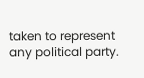taken to represent any political party.